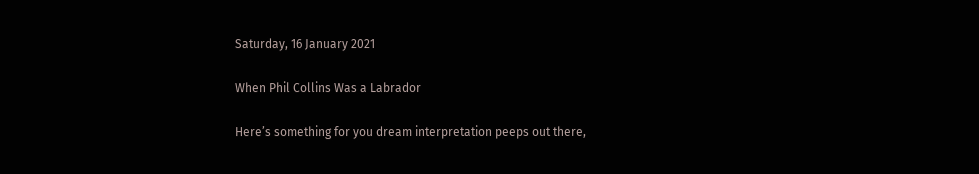Saturday, 16 January 2021

When Phil Collins Was a Labrador

Here’s something for you dream interpretation peeps out there,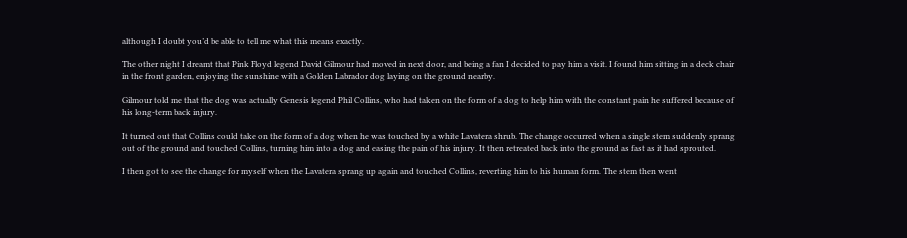although I doubt you’d be able to tell me what this means exactly.

The other night I dreamt that Pink Floyd legend David Gilmour had moved in next door, and being a fan I decided to pay him a visit. I found him sitting in a deck chair in the front garden, enjoying the sunshine with a Golden Labrador dog laying on the ground nearby.

Gilmour told me that the dog was actually Genesis legend Phil Collins, who had taken on the form of a dog to help him with the constant pain he suffered because of his long-term back injury.

It turned out that Collins could take on the form of a dog when he was touched by a white Lavatera shrub. The change occurred when a single stem suddenly sprang out of the ground and touched Collins, turning him into a dog and easing the pain of his injury. It then retreated back into the ground as fast as it had sprouted.

I then got to see the change for myself when the Lavatera sprang up again and touched Collins, reverting him to his human form. The stem then went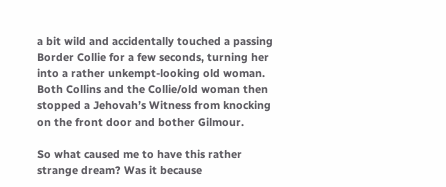a bit wild and accidentally touched a passing Border Collie for a few seconds, turning her into a rather unkempt-looking old woman. Both Collins and the Collie/old woman then stopped a Jehovah’s Witness from knocking on the front door and bother Gilmour.

So what caused me to have this rather strange dream? Was it because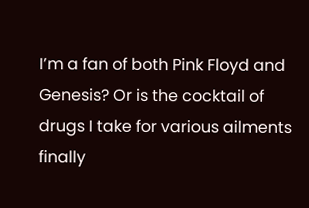I’m a fan of both Pink Floyd and Genesis? Or is the cocktail of drugs I take for various ailments finally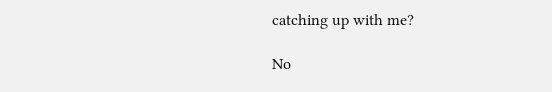catching up with me?

No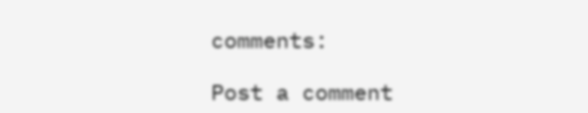comments:

Post a comment